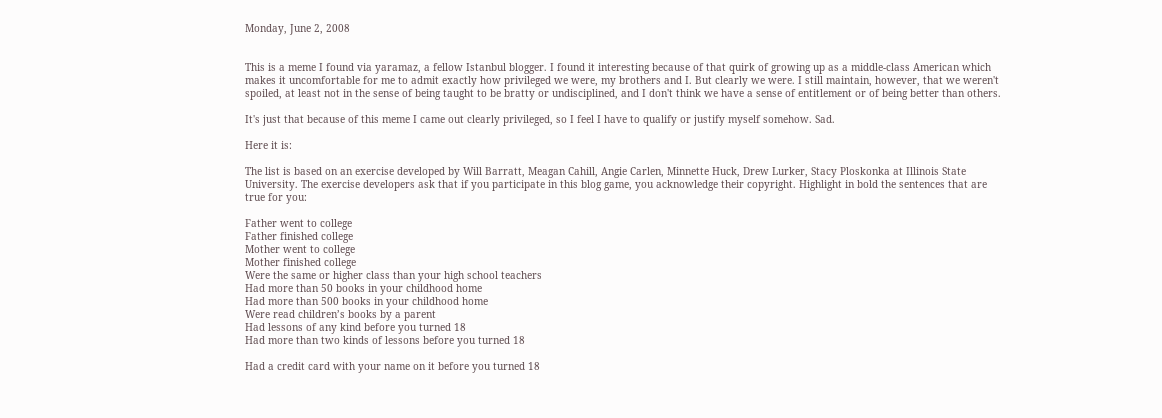Monday, June 2, 2008


This is a meme I found via yaramaz, a fellow Istanbul blogger. I found it interesting because of that quirk of growing up as a middle-class American which makes it uncomfortable for me to admit exactly how privileged we were, my brothers and I. But clearly we were. I still maintain, however, that we weren't spoiled, at least not in the sense of being taught to be bratty or undisciplined, and I don't think we have a sense of entitlement or of being better than others.

It's just that because of this meme I came out clearly privileged, so I feel I have to qualify or justify myself somehow. Sad.

Here it is:

The list is based on an exercise developed by Will Barratt, Meagan Cahill, Angie Carlen, Minnette Huck, Drew Lurker, Stacy Ploskonka at Illinois State University. The exercise developers ask that if you participate in this blog game, you acknowledge their copyright. Highlight in bold the sentences that are true for you:

Father went to college
Father finished college
Mother went to college
Mother finished college
Were the same or higher class than your high school teachers
Had more than 50 books in your childhood home
Had more than 500 books in your childhood home
Were read children’s books by a parent
Had lessons of any kind before you turned 18
Had more than two kinds of lessons before you turned 18

Had a credit card with your name on it before you turned 18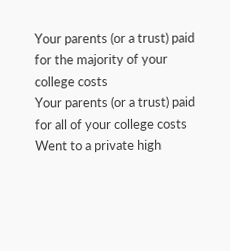Your parents (or a trust) paid for the majority of your college costs
Your parents (or a trust) paid for all of your college costs
Went to a private high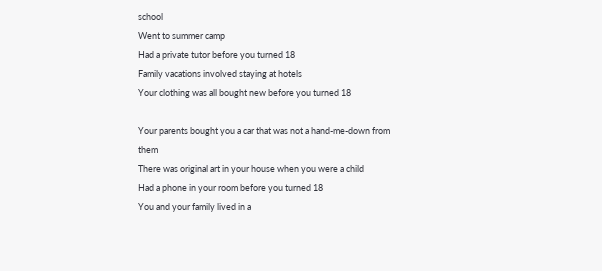school
Went to summer camp
Had a private tutor before you turned 18
Family vacations involved staying at hotels
Your clothing was all bought new before you turned 18

Your parents bought you a car that was not a hand-me-down from them
There was original art in your house when you were a child
Had a phone in your room before you turned 18
You and your family lived in a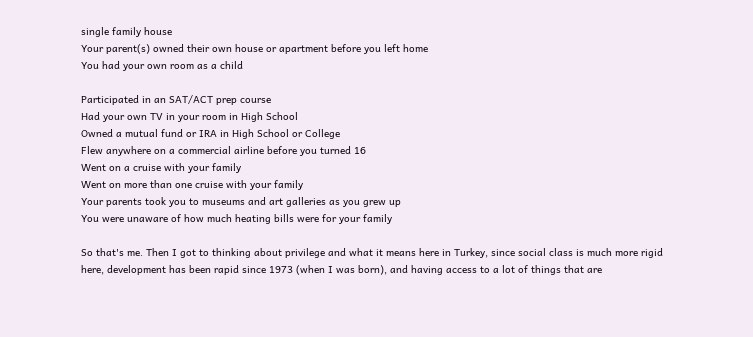single family house
Your parent(s) owned their own house or apartment before you left home
You had your own room as a child

Participated in an SAT/ACT prep course
Had your own TV in your room in High School
Owned a mutual fund or IRA in High School or College
Flew anywhere on a commercial airline before you turned 16
Went on a cruise with your family
Went on more than one cruise with your family
Your parents took you to museums and art galleries as you grew up
You were unaware of how much heating bills were for your family

So that's me. Then I got to thinking about privilege and what it means here in Turkey, since social class is much more rigid here, development has been rapid since 1973 (when I was born), and having access to a lot of things that are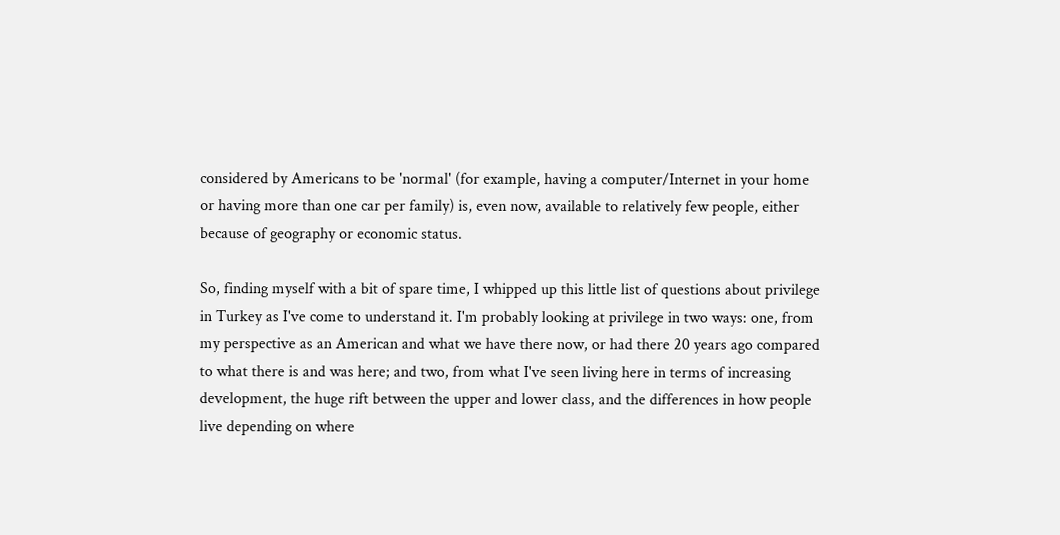considered by Americans to be 'normal' (for example, having a computer/Internet in your home or having more than one car per family) is, even now, available to relatively few people, either because of geography or economic status.

So, finding myself with a bit of spare time, I whipped up this little list of questions about privilege in Turkey as I've come to understand it. I'm probably looking at privilege in two ways: one, from my perspective as an American and what we have there now, or had there 20 years ago compared to what there is and was here; and two, from what I've seen living here in terms of increasing development, the huge rift between the upper and lower class, and the differences in how people live depending on where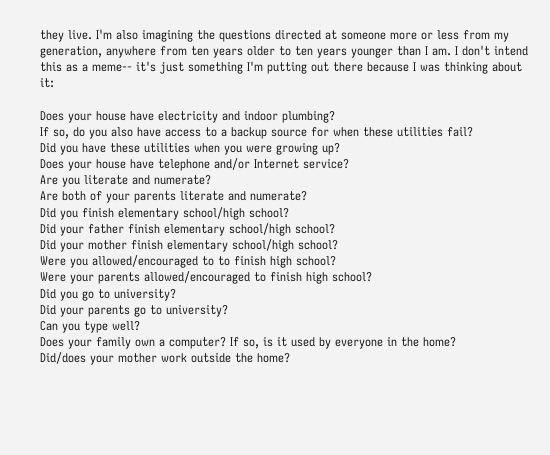they live. I'm also imagining the questions directed at someone more or less from my generation, anywhere from ten years older to ten years younger than I am. I don't intend this as a meme-- it's just something I'm putting out there because I was thinking about it:

Does your house have electricity and indoor plumbing?
If so, do you also have access to a backup source for when these utilities fail?
Did you have these utilities when you were growing up?
Does your house have telephone and/or Internet service?
Are you literate and numerate?
Are both of your parents literate and numerate?
Did you finish elementary school/high school?
Did your father finish elementary school/high school?
Did your mother finish elementary school/high school?
Were you allowed/encouraged to to finish high school?
Were your parents allowed/encouraged to finish high school?
Did you go to university?
Did your parents go to university?
Can you type well?
Does your family own a computer? If so, is it used by everyone in the home?
Did/does your mother work outside the home?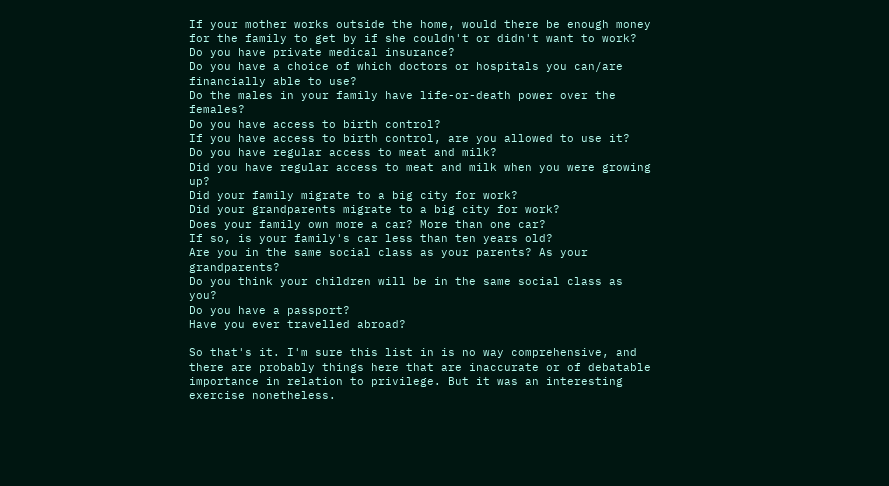If your mother works outside the home, would there be enough money for the family to get by if she couldn't or didn't want to work?
Do you have private medical insurance?
Do you have a choice of which doctors or hospitals you can/are financially able to use?
Do the males in your family have life-or-death power over the females?
Do you have access to birth control?
If you have access to birth control, are you allowed to use it?
Do you have regular access to meat and milk?
Did you have regular access to meat and milk when you were growing up?
Did your family migrate to a big city for work?
Did your grandparents migrate to a big city for work?
Does your family own more a car? More than one car?
If so, is your family's car less than ten years old?
Are you in the same social class as your parents? As your grandparents?
Do you think your children will be in the same social class as you?
Do you have a passport?
Have you ever travelled abroad?

So that's it. I'm sure this list in is no way comprehensive, and there are probably things here that are inaccurate or of debatable importance in relation to privilege. But it was an interesting exercise nonetheless.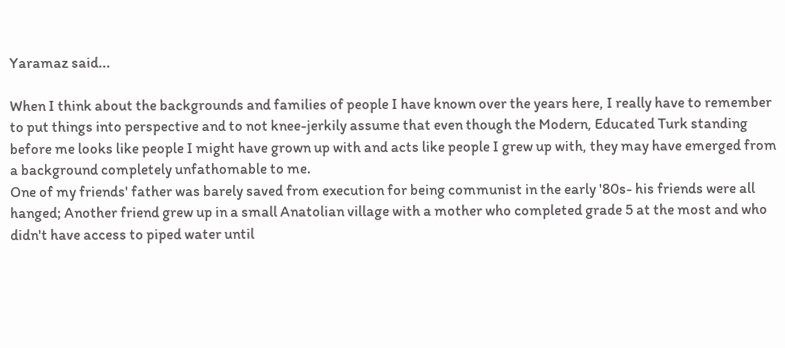Yaramaz said...

When I think about the backgrounds and families of people I have known over the years here, I really have to remember to put things into perspective and to not knee-jerkily assume that even though the Modern, Educated Turk standing before me looks like people I might have grown up with and acts like people I grew up with, they may have emerged from a background completely unfathomable to me.
One of my friends' father was barely saved from execution for being communist in the early '80s- his friends were all hanged; Another friend grew up in a small Anatolian village with a mother who completed grade 5 at the most and who didn't have access to piped water until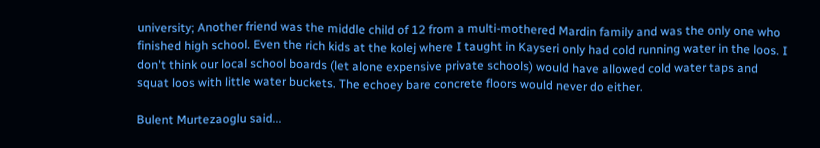university; Another friend was the middle child of 12 from a multi-mothered Mardin family and was the only one who finished high school. Even the rich kids at the kolej where I taught in Kayseri only had cold running water in the loos. I don't think our local school boards (let alone expensive private schools) would have allowed cold water taps and squat loos with little water buckets. The echoey bare concrete floors would never do either.

Bulent Murtezaoglu said...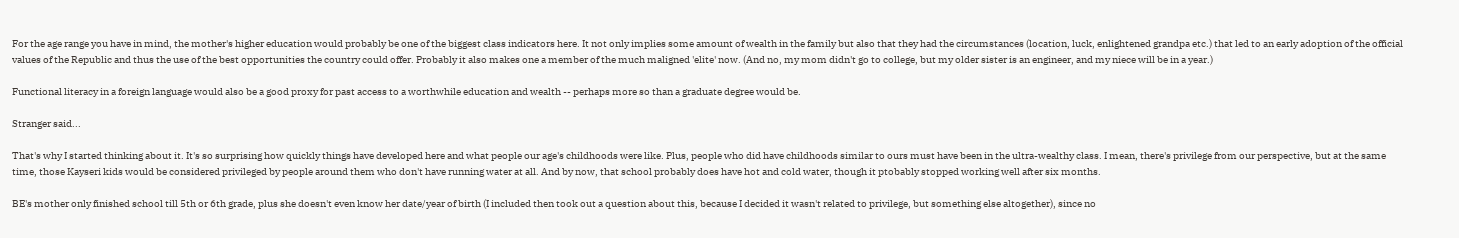For the age range you have in mind, the mother's higher education would probably be one of the biggest class indicators here. It not only implies some amount of wealth in the family but also that they had the circumstances (location, luck, enlightened grandpa etc.) that led to an early adoption of the official values of the Republic and thus the use of the best opportunities the country could offer. Probably it also makes one a member of the much maligned 'elite' now. (And no, my mom didn't go to college, but my older sister is an engineer, and my niece will be in a year.)

Functional literacy in a foreign language would also be a good proxy for past access to a worthwhile education and wealth -- perhaps more so than a graduate degree would be.

Stranger said...

That's why I started thinking about it. It's so surprising how quickly things have developed here and what people our age's childhoods were like. Plus, people who did have childhoods similar to ours must have been in the ultra-wealthy class. I mean, there's privilege from our perspective, but at the same time, those Kayseri kids would be considered privileged by people around them who don't have running water at all. And by now, that school probably does have hot and cold water, though it ptobably stopped working well after six months.

BE's mother only finished school till 5th or 6th grade, plus she doesn't even know her date/year of birth (I included then took out a question about this, because I decided it wasn't related to privilege, but something else altogether), since no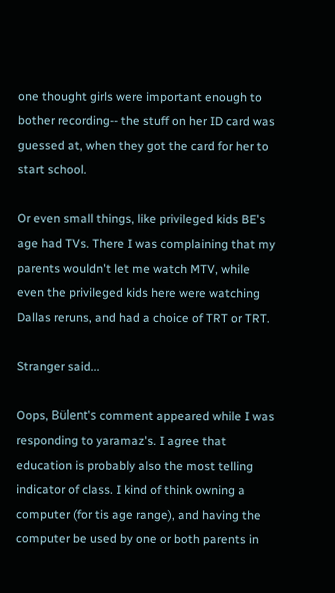one thought girls were important enough to bother recording-- the stuff on her ID card was guessed at, when they got the card for her to start school.

Or even small things, like privileged kids BE's age had TVs. There I was complaining that my parents wouldn't let me watch MTV, while even the privileged kids here were watching Dallas reruns, and had a choice of TRT or TRT.

Stranger said...

Oops, Bülent's comment appeared while I was responding to yaramaz's. I agree that education is probably also the most telling indicator of class. I kind of think owning a computer (for tis age range), and having the computer be used by one or both parents in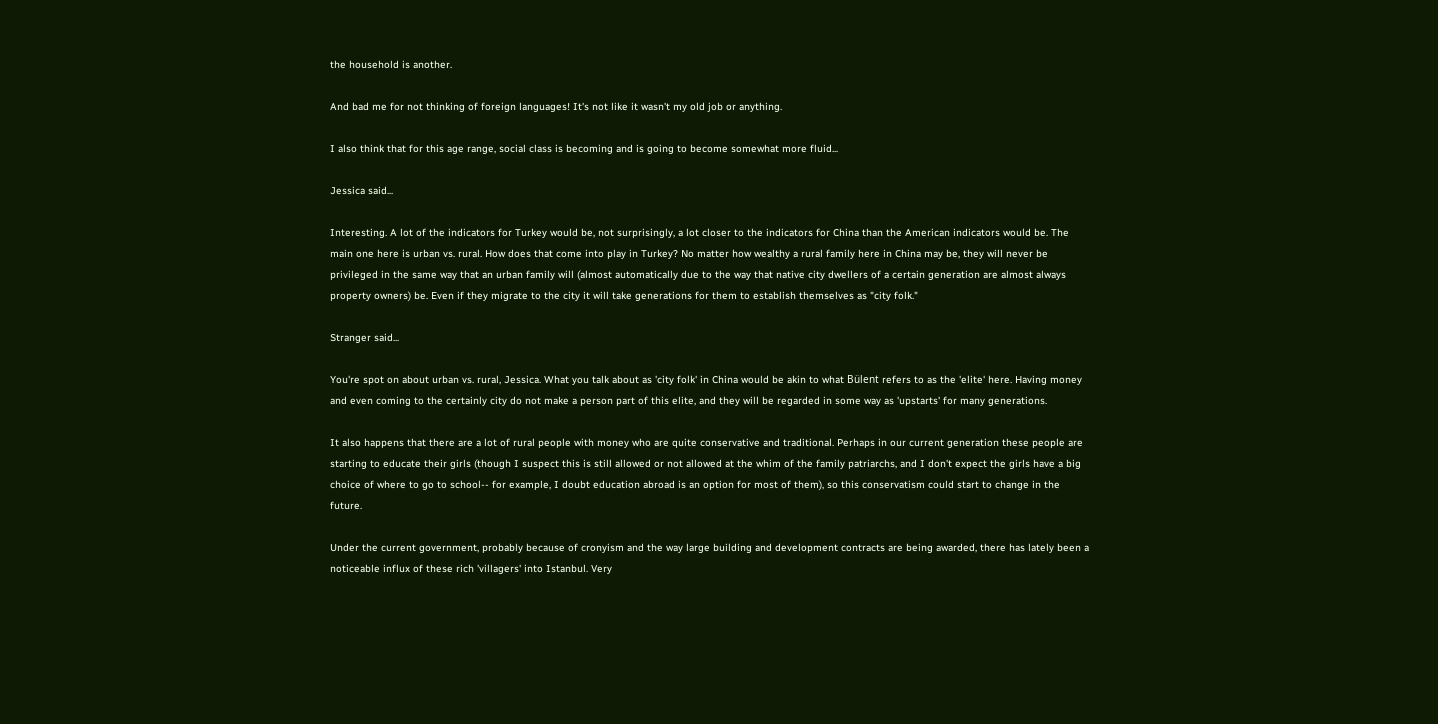the household is another.

And bad me for not thinking of foreign languages! It's not like it wasn't my old job or anything.

I also think that for this age range, social class is becoming and is going to become somewhat more fluid...

Jessica said...

Interesting. A lot of the indicators for Turkey would be, not surprisingly, a lot closer to the indicators for China than the American indicators would be. The main one here is urban vs. rural. How does that come into play in Turkey? No matter how wealthy a rural family here in China may be, they will never be privileged in the same way that an urban family will (almost automatically due to the way that native city dwellers of a certain generation are almost always property owners) be. Even if they migrate to the city it will take generations for them to establish themselves as "city folk."

Stranger said...

You're spot on about urban vs. rural, Jessica. What you talk about as 'city folk' in China would be akin to what Bülent refers to as the 'elite' here. Having money and even coming to the certainly city do not make a person part of this elite, and they will be regarded in some way as 'upstarts' for many generations.

It also happens that there are a lot of rural people with money who are quite conservative and traditional. Perhaps in our current generation these people are starting to educate their girls (though I suspect this is still allowed or not allowed at the whim of the family patriarchs, and I don't expect the girls have a big choice of where to go to school-- for example, I doubt education abroad is an option for most of them), so this conservatism could start to change in the future.

Under the current government, probably because of cronyism and the way large building and development contracts are being awarded, there has lately been a noticeable influx of these rich 'villagers' into Istanbul. Very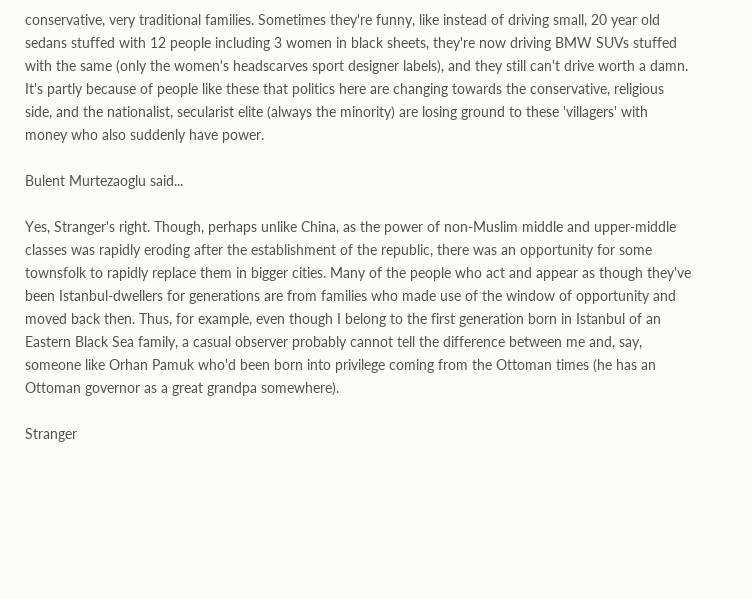conservative, very traditional families. Sometimes they're funny, like instead of driving small, 20 year old sedans stuffed with 12 people including 3 women in black sheets, they're now driving BMW SUVs stuffed with the same (only the women's headscarves sport designer labels), and they still can't drive worth a damn. It's partly because of people like these that politics here are changing towards the conservative, religious side, and the nationalist, secularist elite (always the minority) are losing ground to these 'villagers' with money who also suddenly have power.

Bulent Murtezaoglu said...

Yes, Stranger's right. Though, perhaps unlike China, as the power of non-Muslim middle and upper-middle classes was rapidly eroding after the establishment of the republic, there was an opportunity for some townsfolk to rapidly replace them in bigger cities. Many of the people who act and appear as though they've been Istanbul-dwellers for generations are from families who made use of the window of opportunity and moved back then. Thus, for example, even though I belong to the first generation born in Istanbul of an Eastern Black Sea family, a casual observer probably cannot tell the difference between me and, say, someone like Orhan Pamuk who'd been born into privilege coming from the Ottoman times (he has an Ottoman governor as a great grandpa somewhere).

Stranger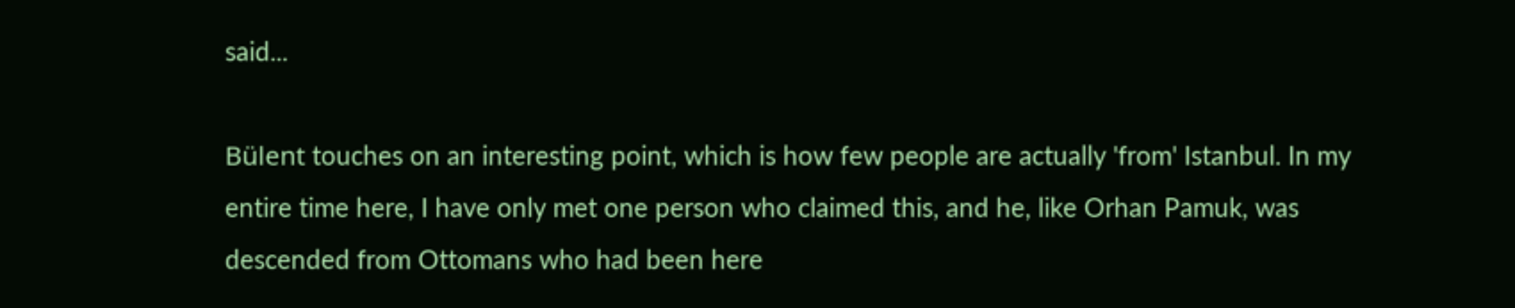said...

Bülent touches on an interesting point, which is how few people are actually 'from' Istanbul. In my entire time here, I have only met one person who claimed this, and he, like Orhan Pamuk, was descended from Ottomans who had been here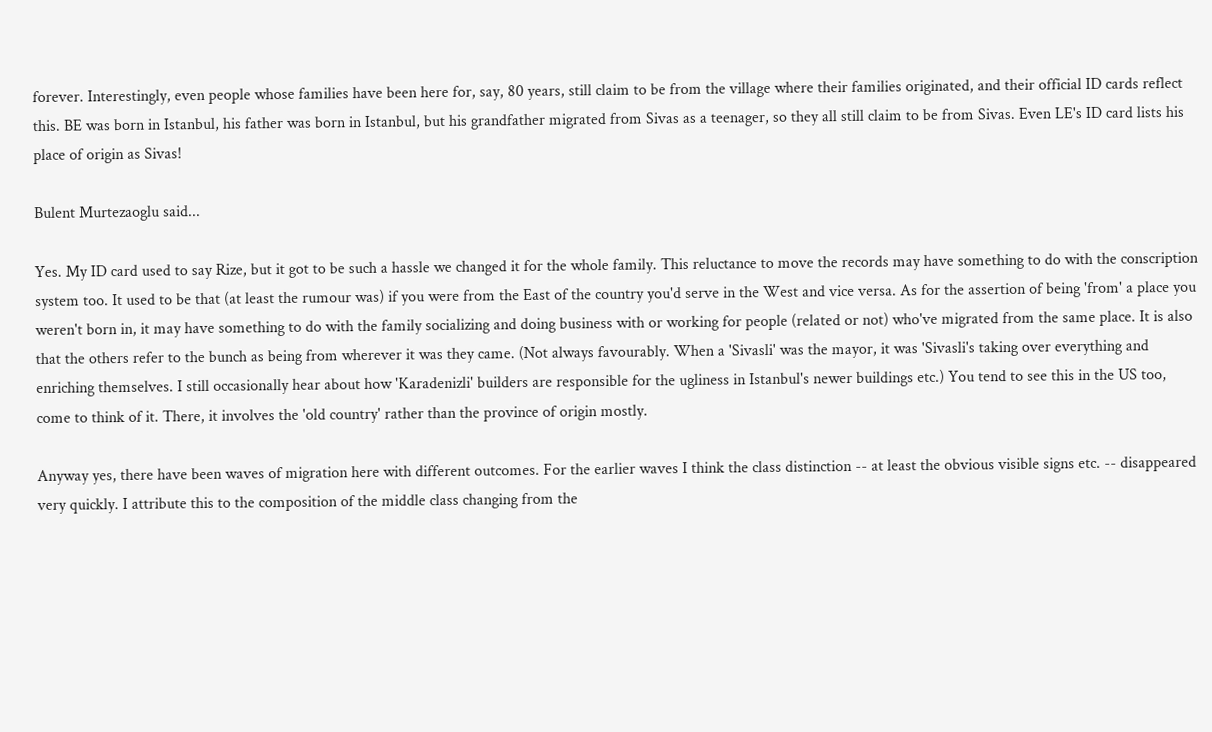forever. Interestingly, even people whose families have been here for, say, 80 years, still claim to be from the village where their families originated, and their official ID cards reflect this. BE was born in Istanbul, his father was born in Istanbul, but his grandfather migrated from Sivas as a teenager, so they all still claim to be from Sivas. Even LE's ID card lists his place of origin as Sivas!

Bulent Murtezaoglu said...

Yes. My ID card used to say Rize, but it got to be such a hassle we changed it for the whole family. This reluctance to move the records may have something to do with the conscription system too. It used to be that (at least the rumour was) if you were from the East of the country you'd serve in the West and vice versa. As for the assertion of being 'from' a place you weren't born in, it may have something to do with the family socializing and doing business with or working for people (related or not) who've migrated from the same place. It is also that the others refer to the bunch as being from wherever it was they came. (Not always favourably. When a 'Sivasli' was the mayor, it was 'Sivasli's taking over everything and enriching themselves. I still occasionally hear about how 'Karadenizli' builders are responsible for the ugliness in Istanbul's newer buildings etc.) You tend to see this in the US too, come to think of it. There, it involves the 'old country' rather than the province of origin mostly.

Anyway yes, there have been waves of migration here with different outcomes. For the earlier waves I think the class distinction -- at least the obvious visible signs etc. -- disappeared very quickly. I attribute this to the composition of the middle class changing from the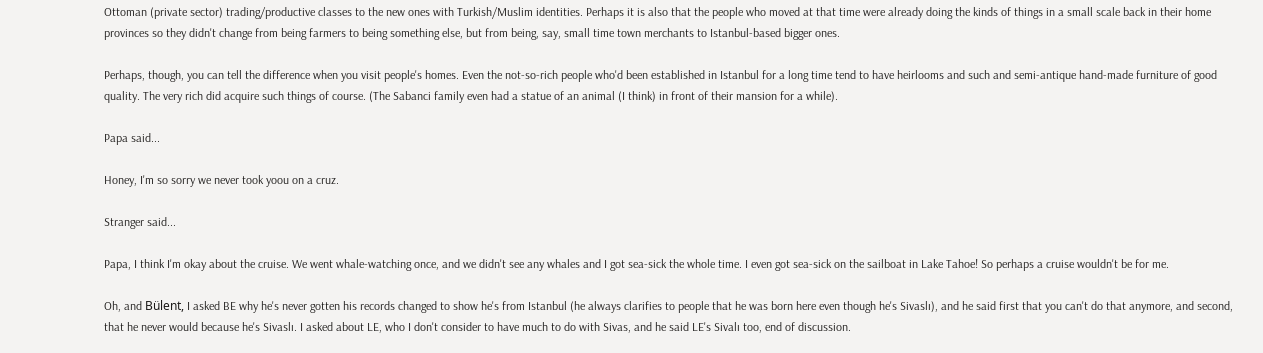Ottoman (private sector) trading/productive classes to the new ones with Turkish/Muslim identities. Perhaps it is also that the people who moved at that time were already doing the kinds of things in a small scale back in their home provinces so they didn't change from being farmers to being something else, but from being, say, small time town merchants to Istanbul-based bigger ones.

Perhaps, though, you can tell the difference when you visit people's homes. Even the not-so-rich people who'd been established in Istanbul for a long time tend to have heirlooms and such and semi-antique hand-made furniture of good quality. The very rich did acquire such things of course. (The Sabanci family even had a statue of an animal (I think) in front of their mansion for a while).

Papa said...

Honey, I'm so sorry we never took yoou on a cruz.

Stranger said...

Papa, I think I'm okay about the cruise. We went whale-watching once, and we didn't see any whales and I got sea-sick the whole time. I even got sea-sick on the sailboat in Lake Tahoe! So perhaps a cruise wouldn't be for me.

Oh, and Bülent, I asked BE why he's never gotten his records changed to show he's from Istanbul (he always clarifies to people that he was born here even though he's Sivaslı), and he said first that you can't do that anymore, and second, that he never would because he's Sivaslı. I asked about LE, who I don't consider to have much to do with Sivas, and he said LE's Sivalı too, end of discussion.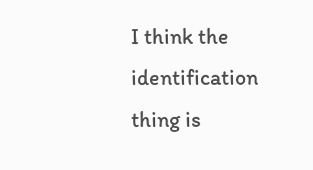I think the identification thing is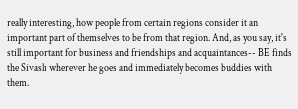really interesting, how people from certain regions consider it an important part of themselves to be from that region. And, as you say, it's still important for business and friendships and acquaintances-- BE finds the Sivaslı wherever he goes and immediately becomes buddies with them.